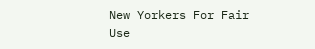New Yorkers For Fair Use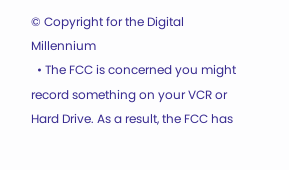© Copyright for the Digital Millennium
  • The FCC is concerned you might record something on your VCR or Hard Drive. As a result, the FCC has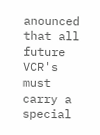anounced that all future VCR's must carry a special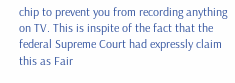chip to prevent you from recording anything on TV. This is inspite of the fact that the federal Supreme Court had expressly claim this as Fair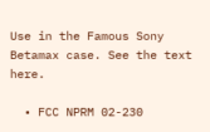Use in the Famous Sony Betamax case. See the text here.

  • FCC NPRM 02-230